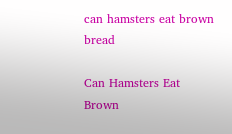can hamsters eat brown bread

Can Hamsters Eat Brown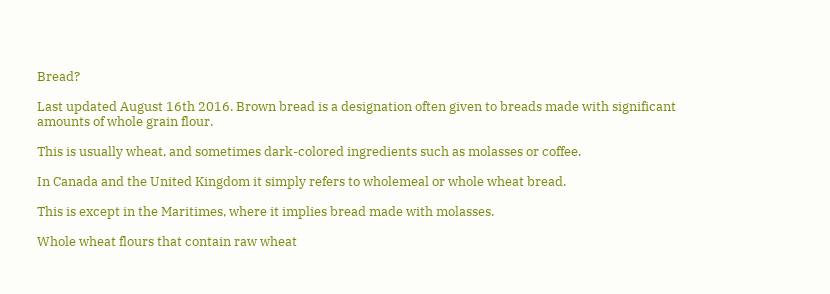Bread?

Last updated August 16th 2016. Brown bread is a designation often given to breads made with significant amounts of whole grain flour.

This is usually wheat, and sometimes dark-colored ingredients such as molasses or coffee.

In Canada and the United Kingdom it simply refers to wholemeal or whole wheat bread.

This is except in the Maritimes, where it implies bread made with molasses.

Whole wheat flours that contain raw wheat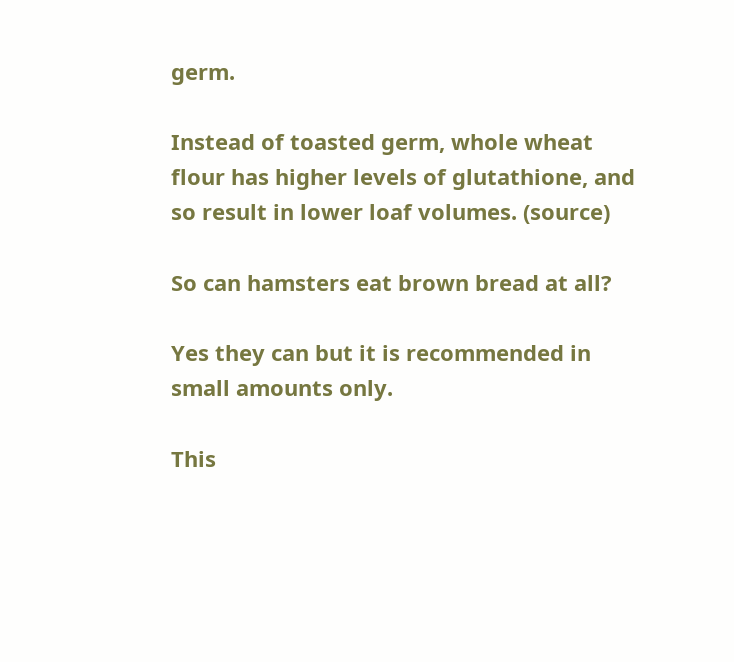germ.

Instead of toasted germ, whole wheat flour has higher levels of glutathione, and so result in lower loaf volumes. (source)

So can hamsters eat brown bread at all?

Yes they can but it is recommended in small amounts only.

This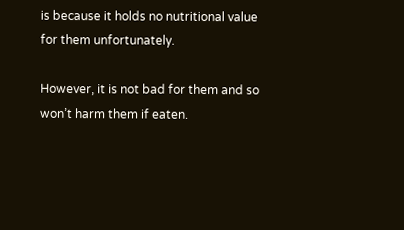is because it holds no nutritional value for them unfortunately.

However, it is not bad for them and so won’t harm them if eaten.